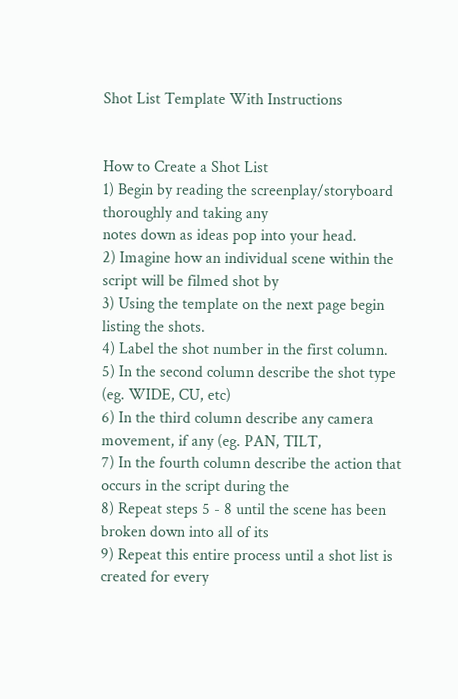Shot List Template With Instructions


How to Create a Shot List
1) Begin by reading the screenplay/storyboard thoroughly and taking any
notes down as ideas pop into your head.
2) Imagine how an individual scene within the script will be filmed shot by
3) Using the template on the next page begin listing the shots.
4) Label the shot number in the first column.
5) In the second column describe the shot type (eg. WIDE, CU, etc)
6) In the third column describe any camera movement, if any (eg. PAN, TILT,
7) In the fourth column describe the action that occurs in the script during the
8) Repeat steps 5 - 8 until the scene has been broken down into all of its
9) Repeat this entire process until a shot list is created for every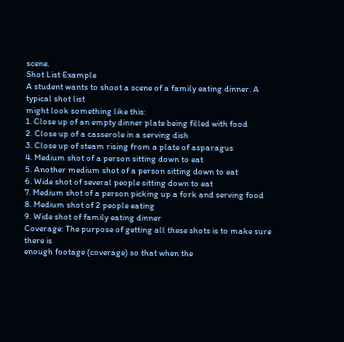scene.
Shot List Example
A student wants to shoot a scene of a family eating dinner. A typical shot list
might look something like this:
1. Close up of an empty dinner plate being filled with food
2. Close up of a casserole in a serving dish
3. Close up of steam rising from a plate of asparagus
4. Medium shot of a person sitting down to eat
5. Another medium shot of a person sitting down to eat
6. Wide shot of several people sitting down to eat
7. Medium shot of a person picking up a fork and serving food
8. Medium shot of 2 people eating
9. Wide shot of family eating dinner
Coverage: The purpose of getting all these shots is to make sure there is
enough footage (coverage) so that when the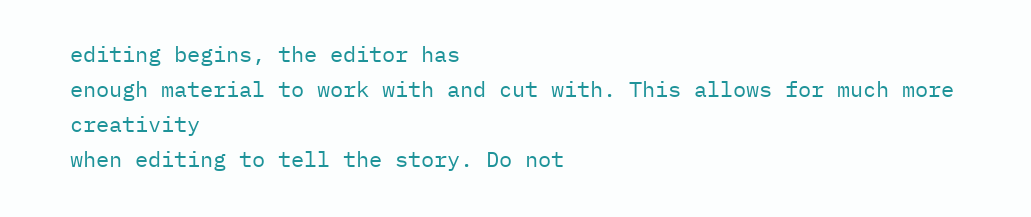editing begins, the editor has
enough material to work with and cut with. This allows for much more creativity
when editing to tell the story. Do not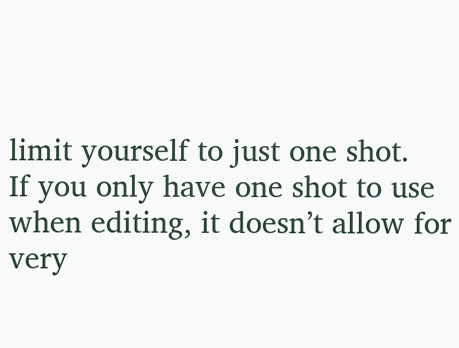limit yourself to just one shot.
If you only have one shot to use when editing, it doesn’t allow for very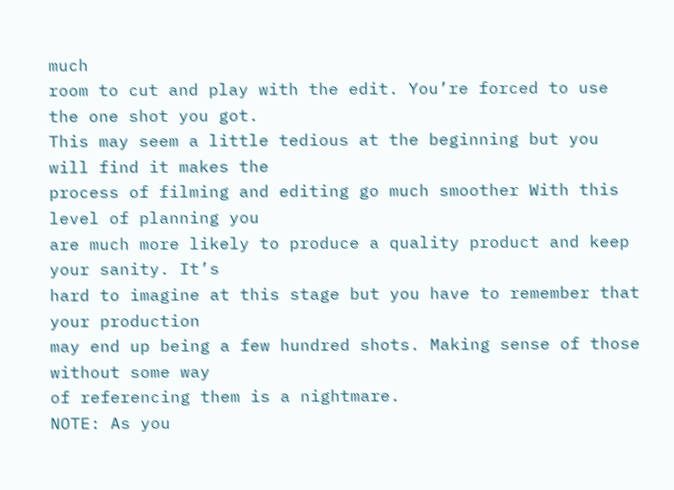much
room to cut and play with the edit. You’re forced to use the one shot you got.
This may seem a little tedious at the beginning but you will find it makes the
process of filming and editing go much smoother With this level of planning you
are much more likely to produce a quality product and keep your sanity. It’s
hard to imagine at this stage but you have to remember that your production
may end up being a few hundred shots. Making sense of those without some way
of referencing them is a nightmare.
NOTE: As you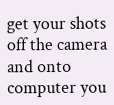get your shots off the camera and onto computer you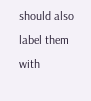should also
label them with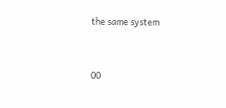the same system


00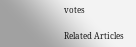votes

Related Articles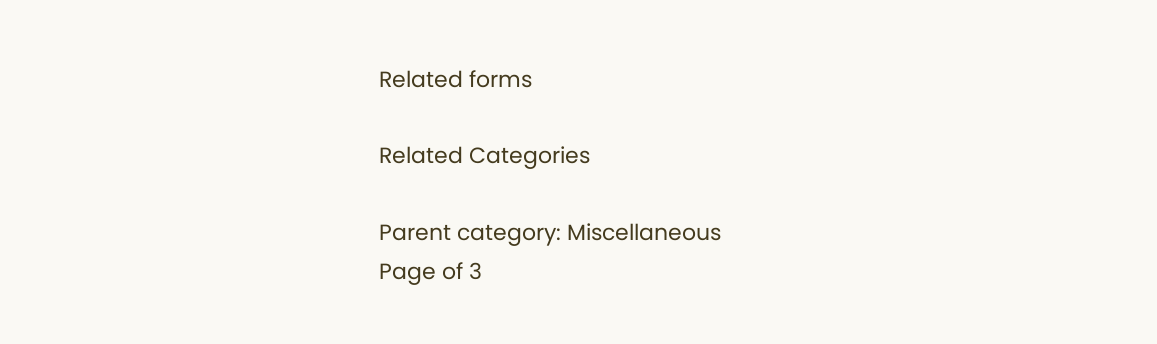Related forms

Related Categories

Parent category: Miscellaneous
Page of 3